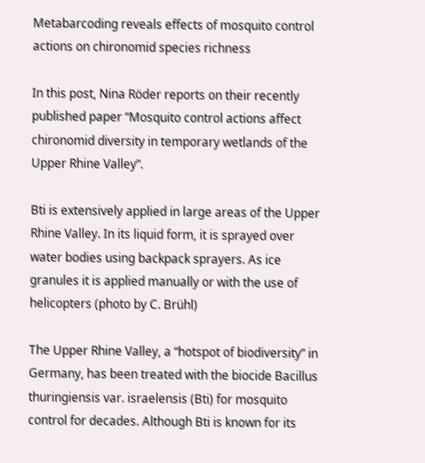Metabarcoding reveals effects of mosquito control actions on chironomid species richness

In this post, Nina Röder reports on their recently published paper “Mosquito control actions affect chironomid diversity in temporary wetlands of the Upper Rhine Valley”.

Bti is extensively applied in large areas of the Upper Rhine Valley. In its liquid form, it is sprayed over water bodies using backpack sprayers. As ice granules it is applied manually or with the use of helicopters (photo by C. Brühl)

The Upper Rhine Valley, a “hotspot of biodiversity” in Germany, has been treated with the biocide Bacillus thuringiensis var. israelensis (Bti) for mosquito control for decades. Although Bti is known for its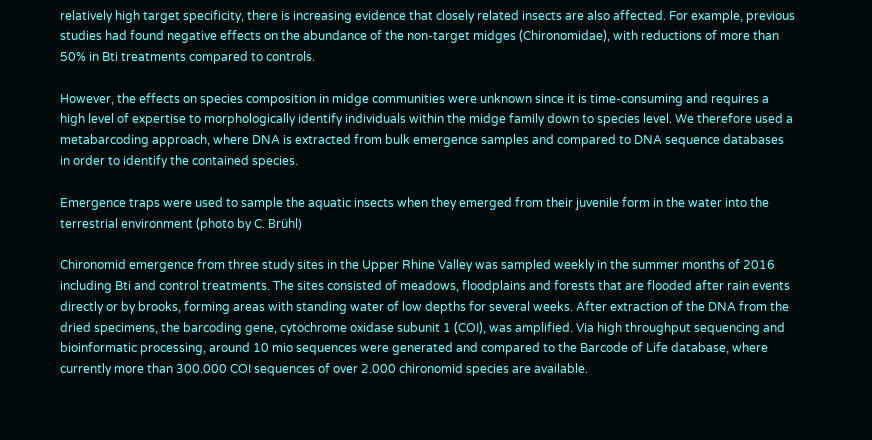relatively high target specificity, there is increasing evidence that closely related insects are also affected. For example, previous studies had found negative effects on the abundance of the non-target midges (Chironomidae), with reductions of more than 50% in Bti treatments compared to controls.

However, the effects on species composition in midge communities were unknown since it is time-consuming and requires a high level of expertise to morphologically identify individuals within the midge family down to species level. We therefore used a metabarcoding approach, where DNA is extracted from bulk emergence samples and compared to DNA sequence databases in order to identify the contained species.

Emergence traps were used to sample the aquatic insects when they emerged from their juvenile form in the water into the terrestrial environment (photo by C. Brühl)

Chironomid emergence from three study sites in the Upper Rhine Valley was sampled weekly in the summer months of 2016 including Bti and control treatments. The sites consisted of meadows, floodplains and forests that are flooded after rain events directly or by brooks, forming areas with standing water of low depths for several weeks. After extraction of the DNA from the dried specimens, the barcoding gene, cytochrome oxidase subunit 1 (COI), was amplified. Via high throughput sequencing and bioinformatic processing, around 10 mio sequences were generated and compared to the Barcode of Life database, where currently more than 300.000 COI sequences of over 2.000 chironomid species are available.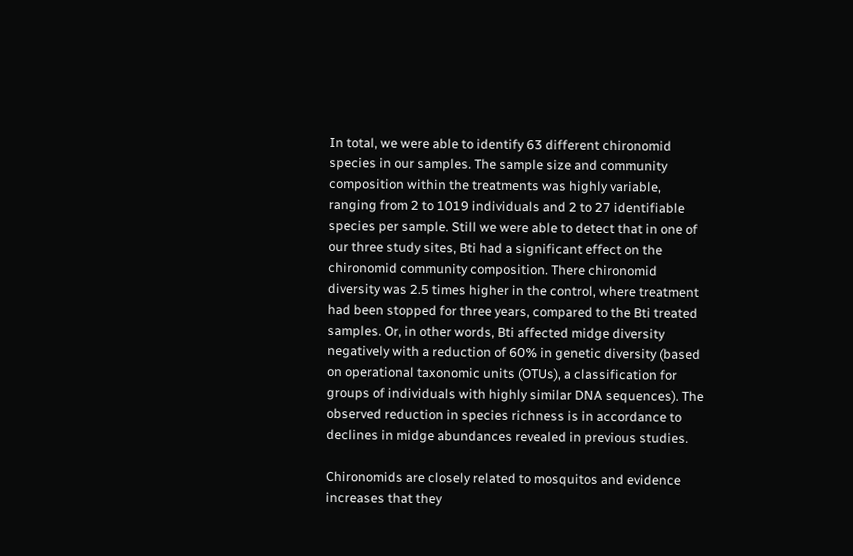In total, we were able to identify 63 different chironomid species in our samples. The sample size and community composition within the treatments was highly variable, ranging from 2 to 1019 individuals and 2 to 27 identifiable species per sample. Still we were able to detect that in one of our three study sites, Bti had a significant effect on the chironomid community composition. There chironomid diversity was 2.5 times higher in the control, where treatment had been stopped for three years, compared to the Bti treated samples. Or, in other words, Bti affected midge diversity negatively with a reduction of 60% in genetic diversity (based on operational taxonomic units (OTUs), a classification for groups of individuals with highly similar DNA sequences). The observed reduction in species richness is in accordance to declines in midge abundances revealed in previous studies.

Chironomids are closely related to mosquitos and evidence increases that they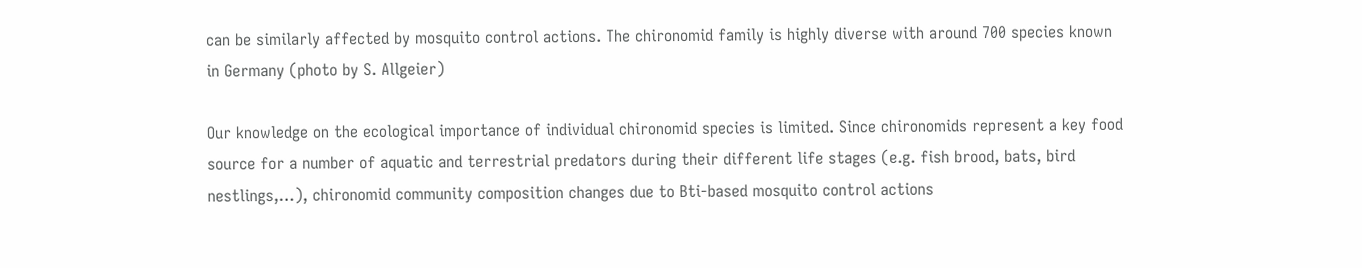can be similarly affected by mosquito control actions. The chironomid family is highly diverse with around 700 species known in Germany (photo by S. Allgeier)

Our knowledge on the ecological importance of individual chironomid species is limited. Since chironomids represent a key food source for a number of aquatic and terrestrial predators during their different life stages (e.g. fish brood, bats, bird nestlings,…), chironomid community composition changes due to Bti-based mosquito control actions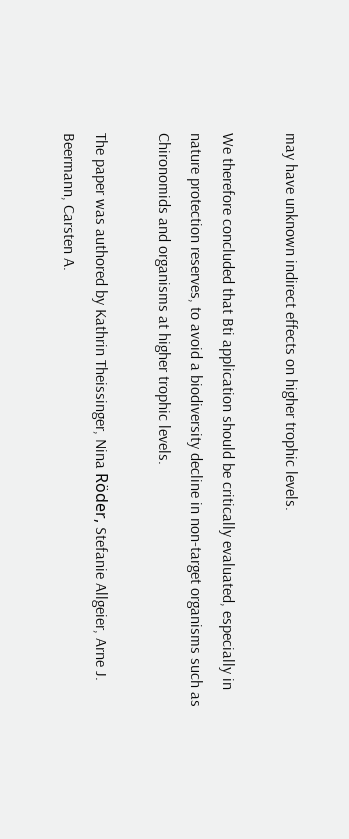may have unknown indirect effects on higher trophic levels.

We therefore concluded that Bti application should be critically evaluated, especially in nature protection reserves, to avoid a biodiversity decline in non-target organisms such as Chironomids and organisms at higher trophic levels.

The paper was authored by Kathrin Theissinger, Nina Röder, Stefanie Allgeier, Arne J. Beermann, Carsten A.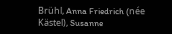Brühl, Anna Friedrich (née Kästel), Susanne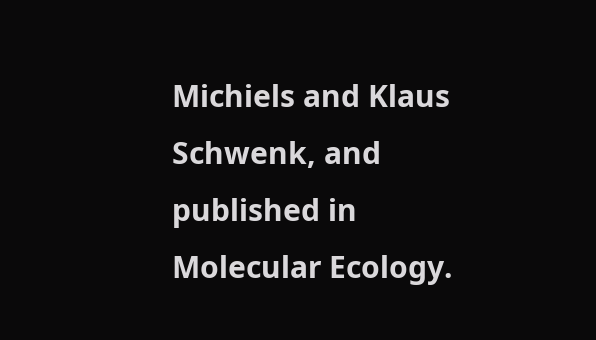Michiels and Klaus Schwenk, and published in Molecular Ecology.